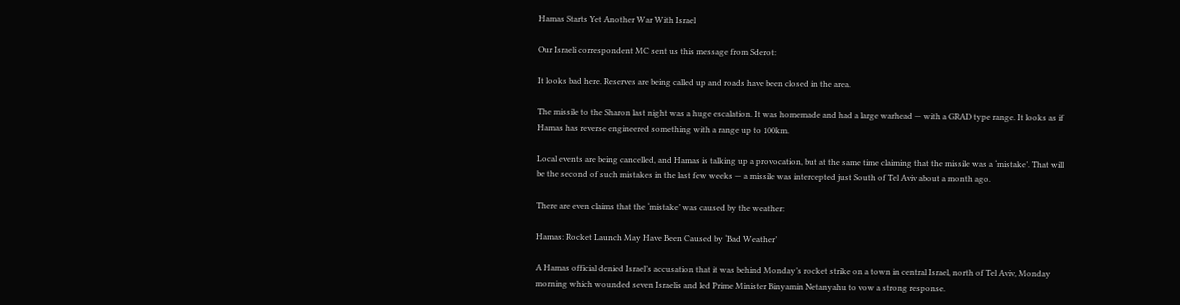Hamas Starts Yet Another War With Israel

Our Israeli correspondent MC sent us this message from Sderot:

It looks bad here. Reserves are being called up and roads have been closed in the area.

The missile to the Sharon last night was a huge escalation. It was homemade and had a large warhead — with a GRAD type range. It looks as if Hamas has reverse engineered something with a range up to 100km.

Local events are being cancelled, and Hamas is talking up a provocation, but at the same time claiming that the missile was a ‘mistake’. That will be the second of such mistakes in the last few weeks — a missile was intercepted just South of Tel Aviv about a month ago.

There are even claims that the ‘mistake’ was caused by the weather:

Hamas: Rocket Launch May Have Been Caused by ‘Bad Weather’

A Hamas official denied Israel’s accusation that it was behind Monday’s rocket strike on a town in central Israel, north of Tel Aviv, Monday morning which wounded seven Israelis and led Prime Minister Binyamin Netanyahu to vow a strong response.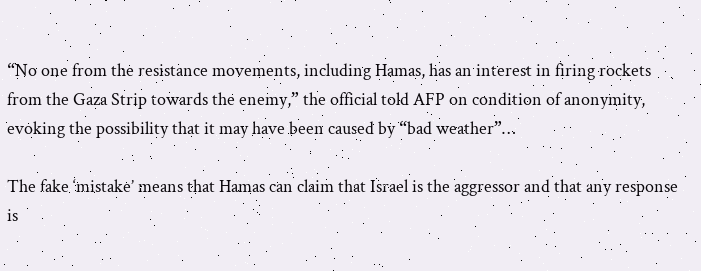“No one from the resistance movements, including Hamas, has an interest in firing rockets from the Gaza Strip towards the enemy,” the official told AFP on condition of anonymity, evoking the possibility that it may have been caused by “bad weather”…

The fake ‘mistake’ means that Hamas can claim that Israel is the aggressor and that any response is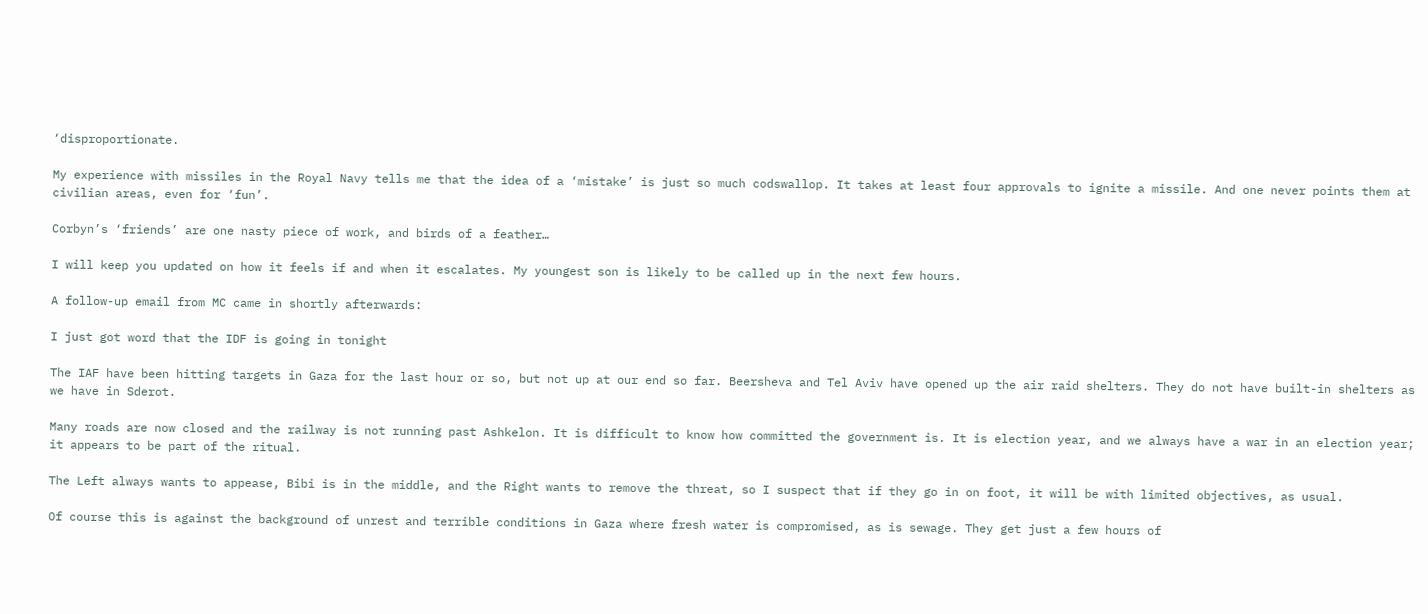‘disproportionate.

My experience with missiles in the Royal Navy tells me that the idea of a ‘mistake’ is just so much codswallop. It takes at least four approvals to ignite a missile. And one never points them at civilian areas, even for ‘fun’.

Corbyn’s ‘friends’ are one nasty piece of work, and birds of a feather…

I will keep you updated on how it feels if and when it escalates. My youngest son is likely to be called up in the next few hours.

A follow-up email from MC came in shortly afterwards:

I just got word that the IDF is going in tonight

The IAF have been hitting targets in Gaza for the last hour or so, but not up at our end so far. Beersheva and Tel Aviv have opened up the air raid shelters. They do not have built-in shelters as we have in Sderot.

Many roads are now closed and the railway is not running past Ashkelon. It is difficult to know how committed the government is. It is election year, and we always have a war in an election year; it appears to be part of the ritual.

The Left always wants to appease, Bibi is in the middle, and the Right wants to remove the threat, so I suspect that if they go in on foot, it will be with limited objectives, as usual.

Of course this is against the background of unrest and terrible conditions in Gaza where fresh water is compromised, as is sewage. They get just a few hours of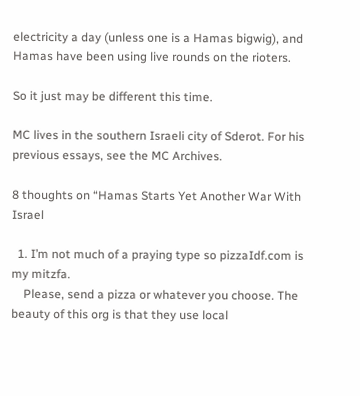electricity a day (unless one is a Hamas bigwig), and Hamas have been using live rounds on the rioters.

So it just may be different this time.

MC lives in the southern Israeli city of Sderot. For his previous essays, see the MC Archives.

8 thoughts on “Hamas Starts Yet Another War With Israel

  1. I’m not much of a praying type so pizzaIdf.com is my mitzfa.
    Please, send a pizza or whatever you choose. The beauty of this org is that they use local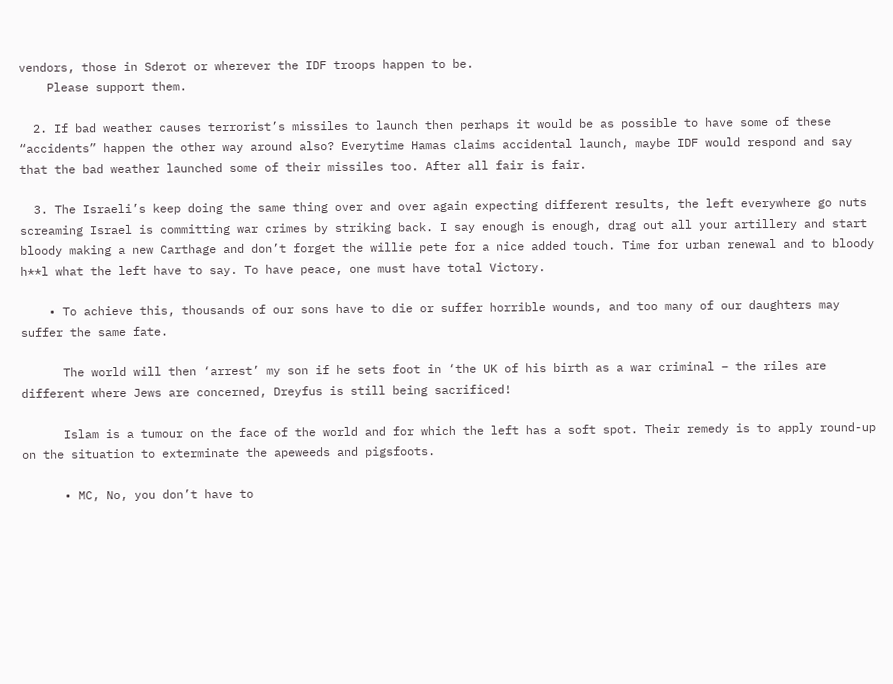vendors, those in Sderot or wherever the IDF troops happen to be.
    Please support them.

  2. If bad weather causes terrorist’s missiles to launch then perhaps it would be as possible to have some of these “accidents” happen the other way around also? Everytime Hamas claims accidental launch, maybe IDF would respond and say that the bad weather launched some of their missiles too. After all fair is fair.

  3. The Israeli’s keep doing the same thing over and over again expecting different results, the left everywhere go nuts screaming Israel is committing war crimes by striking back. I say enough is enough, drag out all your artillery and start bloody making a new Carthage and don’t forget the willie pete for a nice added touch. Time for urban renewal and to bloody h**l what the left have to say. To have peace, one must have total Victory.

    • To achieve this, thousands of our sons have to die or suffer horrible wounds, and too many of our daughters may suffer the same fate.

      The world will then ‘arrest’ my son if he sets foot in ‘the UK of his birth as a war criminal – the riles are different where Jews are concerned, Dreyfus is still being sacrificed!

      Islam is a tumour on the face of the world and for which the left has a soft spot. Their remedy is to apply round-up on the situation to exterminate the apeweeds and pigsfoots.

      • MC, No, you don’t have to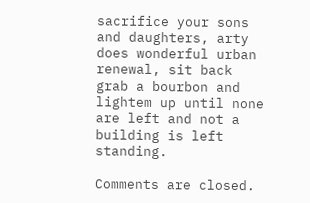sacrifice your sons and daughters, arty does wonderful urban renewal, sit back grab a bourbon and lightem up until none are left and not a building is left standing.

Comments are closed.